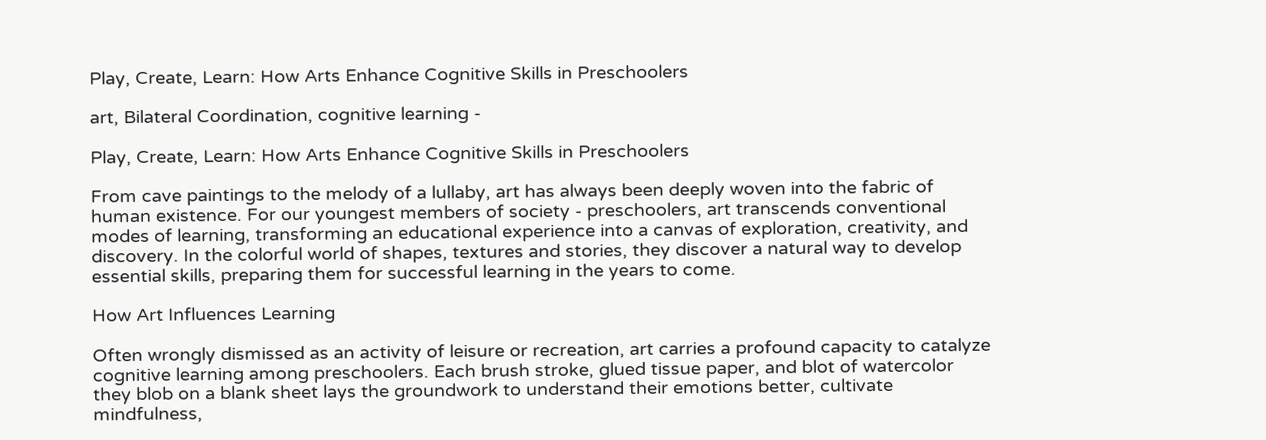Play, Create, Learn: How Arts Enhance Cognitive Skills in Preschoolers

art, Bilateral Coordination, cognitive learning -

Play, Create, Learn: How Arts Enhance Cognitive Skills in Preschoolers

From cave paintings to the melody of a lullaby, art has always been deeply woven into the fabric of human existence. For our youngest members of society - preschoolers, art transcends conventional modes of learning, transforming an educational experience into a canvas of exploration, creativity, and discovery. In the colorful world of shapes, textures and stories, they discover a natural way to develop essential skills, preparing them for successful learning in the years to come.

How Art Influences Learning

Often wrongly dismissed as an activity of leisure or recreation, art carries a profound capacity to catalyze cognitive learning among preschoolers. Each brush stroke, glued tissue paper, and blot of watercolor they blob on a blank sheet lays the groundwork to understand their emotions better, cultivate mindfulness,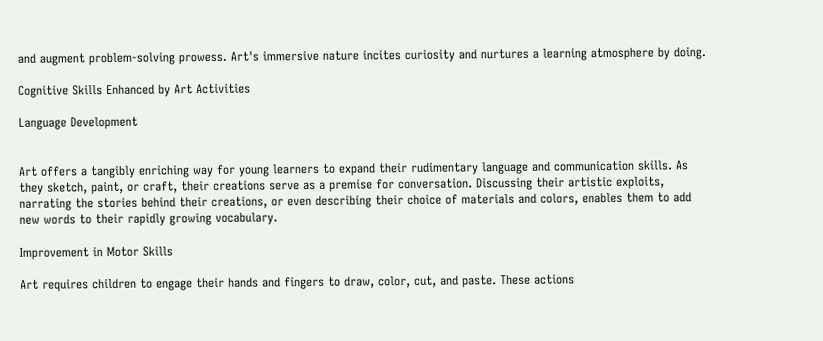and augment problem-solving prowess. Art's immersive nature incites curiosity and nurtures a learning atmosphere by doing.

Cognitive Skills Enhanced by Art Activities

Language Development


Art offers a tangibly enriching way for young learners to expand their rudimentary language and communication skills. As they sketch, paint, or craft, their creations serve as a premise for conversation. Discussing their artistic exploits, narrating the stories behind their creations, or even describing their choice of materials and colors, enables them to add new words to their rapidly growing vocabulary.

Improvement in Motor Skills

Art requires children to engage their hands and fingers to draw, color, cut, and paste. These actions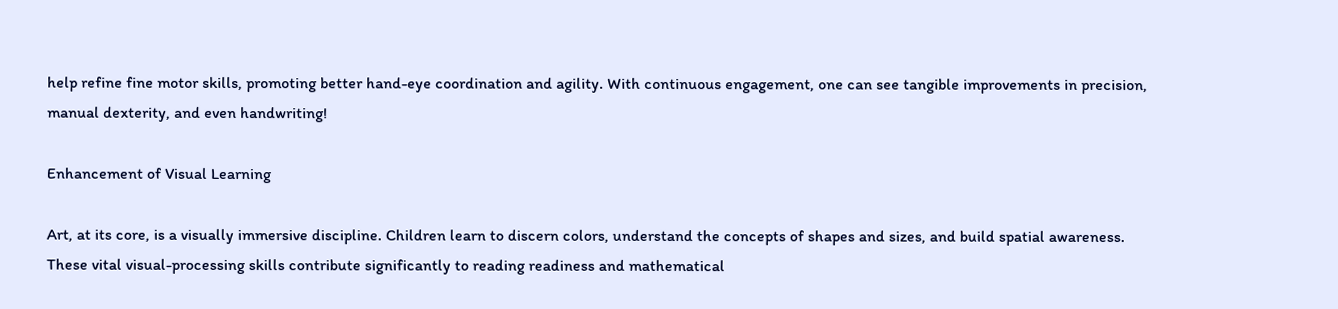help refine fine motor skills, promoting better hand-eye coordination and agility. With continuous engagement, one can see tangible improvements in precision, manual dexterity, and even handwriting!

Enhancement of Visual Learning

Art, at its core, is a visually immersive discipline. Children learn to discern colors, understand the concepts of shapes and sizes, and build spatial awareness. These vital visual-processing skills contribute significantly to reading readiness and mathematical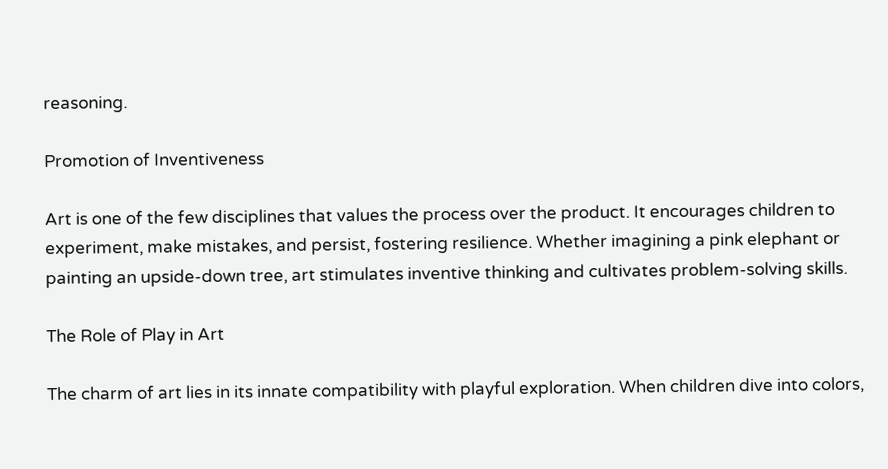reasoning.

Promotion of Inventiveness

Art is one of the few disciplines that values the process over the product. It encourages children to experiment, make mistakes, and persist, fostering resilience. Whether imagining a pink elephant or painting an upside-down tree, art stimulates inventive thinking and cultivates problem-solving skills.

The Role of Play in Art

The charm of art lies in its innate compatibility with playful exploration. When children dive into colors,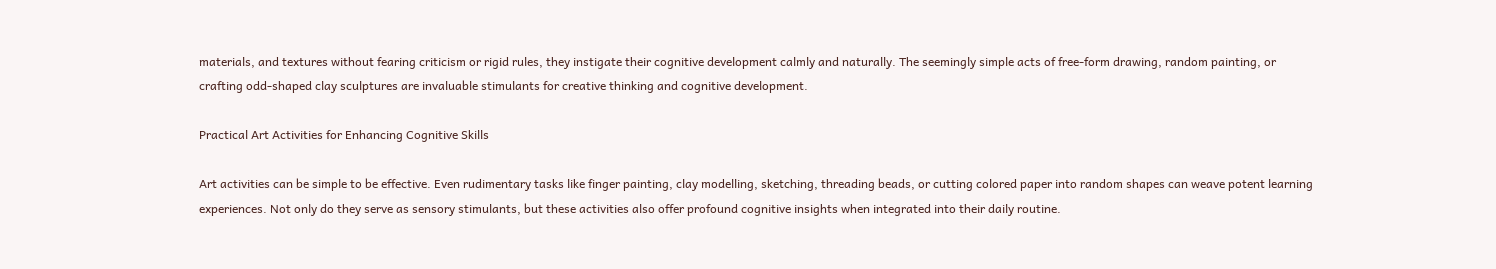materials, and textures without fearing criticism or rigid rules, they instigate their cognitive development calmly and naturally. The seemingly simple acts of free-form drawing, random painting, or crafting odd-shaped clay sculptures are invaluable stimulants for creative thinking and cognitive development.

Practical Art Activities for Enhancing Cognitive Skills

Art activities can be simple to be effective. Even rudimentary tasks like finger painting, clay modelling, sketching, threading beads, or cutting colored paper into random shapes can weave potent learning experiences. Not only do they serve as sensory stimulants, but these activities also offer profound cognitive insights when integrated into their daily routine.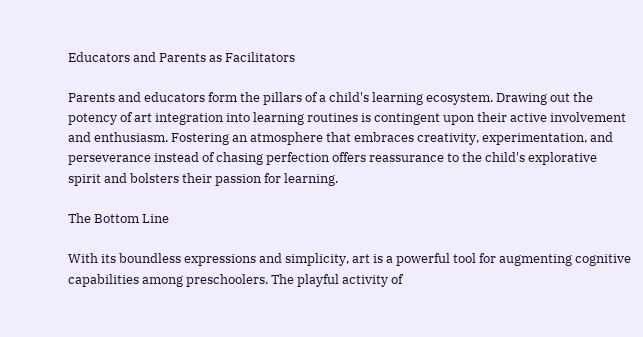Educators and Parents as Facilitators

Parents and educators form the pillars of a child's learning ecosystem. Drawing out the potency of art integration into learning routines is contingent upon their active involvement and enthusiasm. Fostering an atmosphere that embraces creativity, experimentation, and perseverance instead of chasing perfection offers reassurance to the child's explorative spirit and bolsters their passion for learning.

The Bottom Line

With its boundless expressions and simplicity, art is a powerful tool for augmenting cognitive capabilities among preschoolers. The playful activity of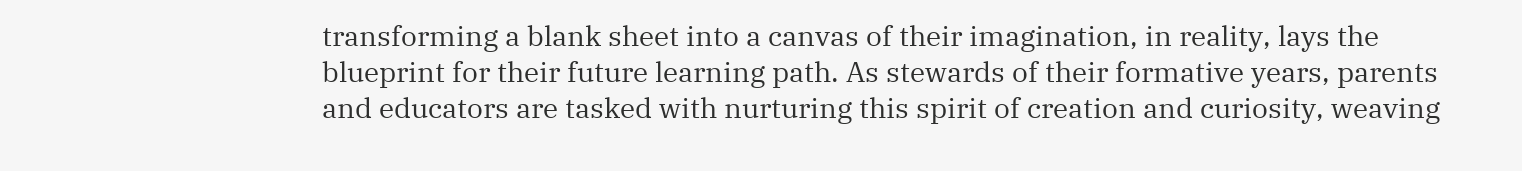transforming a blank sheet into a canvas of their imagination, in reality, lays the blueprint for their future learning path. As stewards of their formative years, parents and educators are tasked with nurturing this spirit of creation and curiosity, weaving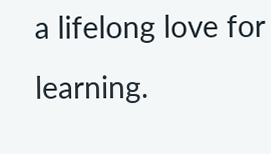a lifelong love for learning.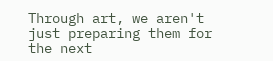Through art, we aren't just preparing them for the next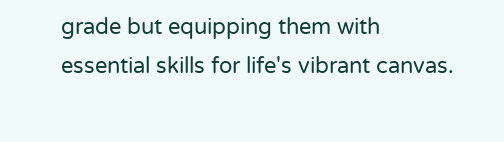grade but equipping them with essential skills for life's vibrant canvas.